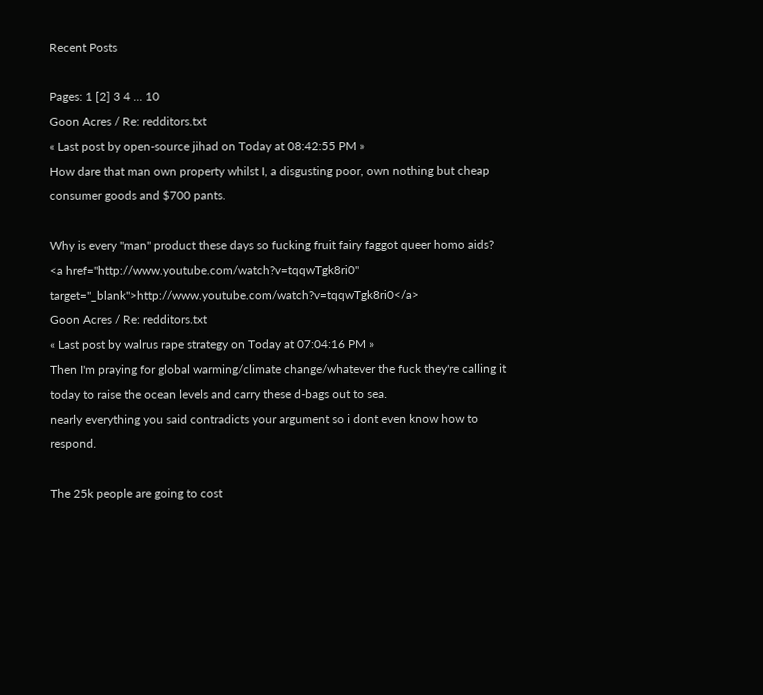Recent Posts

Pages: 1 [2] 3 4 ... 10
Goon Acres / Re: redditors.txt
« Last post by open-source jihad on Today at 08:42:55 PM »
How dare that man own property whilst I, a disgusting poor, own nothing but cheap consumer goods and $700 pants.

Why is every "man" product these days so fucking fruit fairy faggot queer homo aids?
<a href="http://www.youtube.com/watch?v=tqqwTgk8ri0" target="_blank">http://www.youtube.com/watch?v=tqqwTgk8ri0</a>
Goon Acres / Re: redditors.txt
« Last post by walrus rape strategy on Today at 07:04:16 PM »
Then I'm praying for global warming/climate change/whatever the fuck they're calling it today to raise the ocean levels and carry these d-bags out to sea.
nearly everything you said contradicts your argument so i dont even know how to respond.

The 25k people are going to cost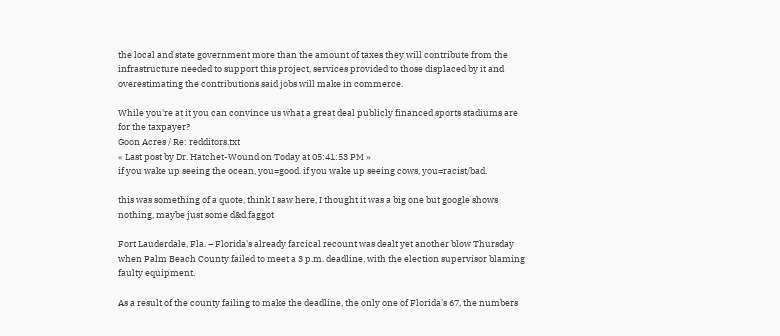the local and state government more than the amount of taxes they will contribute from the infrastructure needed to support this project, services provided to those displaced by it and overestimating the contributions said jobs will make in commerce.

While you're at it you can convince us what a great deal publicly financed sports stadiums are for the taxpayer?
Goon Acres / Re: redditors.txt
« Last post by Dr. Hatchet-Wound on Today at 05:41:53 PM »
if you wake up seeing the ocean, you=good. if you wake up seeing cows, you=racist/bad.

this was something of a quote, think I saw here, I thought it was a big one but google shows nothing, maybe just some d&d faggot

Fort Lauderdale, Fla. – Florida's already farcical recount was dealt yet another blow Thursday when Palm Beach County failed to meet a 3 p.m. deadline, with the election supervisor blaming faulty equipment.

As a result of the county failing to make the deadline, the only one of Florida's 67, the numbers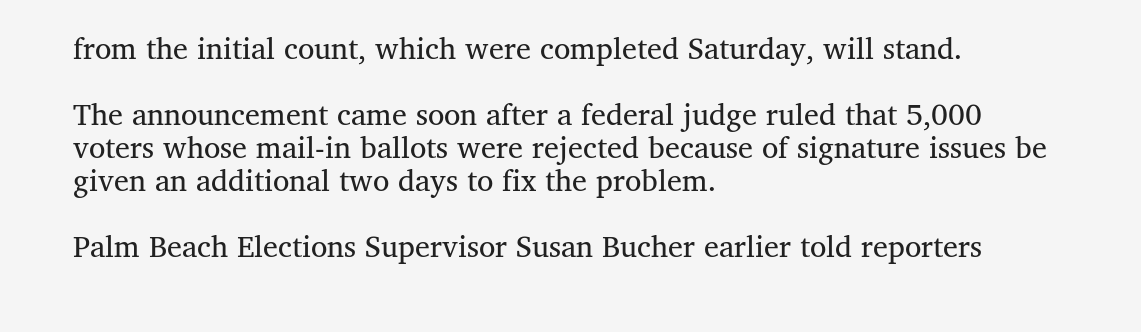from the initial count, which were completed Saturday, will stand.

The announcement came soon after a federal judge ruled that 5,000 voters whose mail-in ballots were rejected because of signature issues be given an additional two days to fix the problem.

Palm Beach Elections Supervisor Susan Bucher earlier told reporters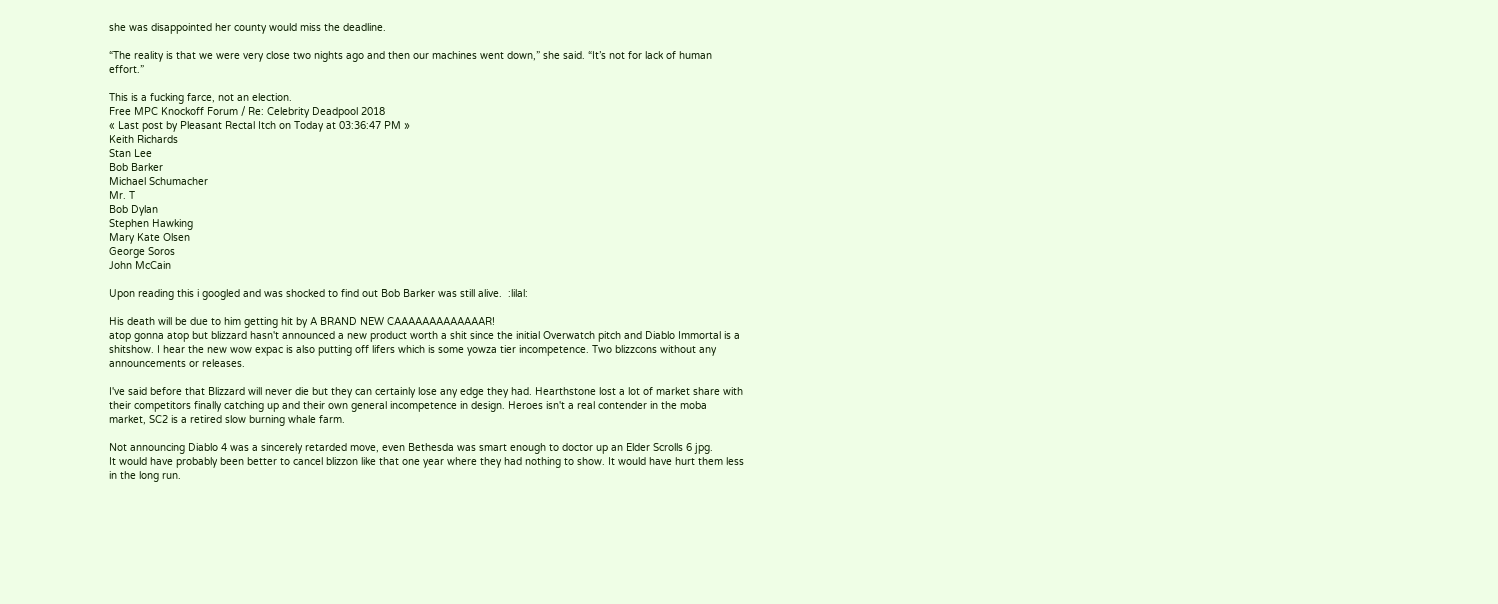she was disappointed her county would miss the deadline.

“The reality is that we were very close two nights ago and then our machines went down,” she said. “It’s not for lack of human effort.”

This is a fucking farce, not an election.
Free MPC Knockoff Forum / Re: Celebrity Deadpool 2018
« Last post by Pleasant Rectal Itch on Today at 03:36:47 PM »
Keith Richards
Stan Lee
Bob Barker
Michael Schumacher
Mr. T
Bob Dylan
Stephen Hawking
Mary Kate Olsen
George Soros
John McCain

Upon reading this i googled and was shocked to find out Bob Barker was still alive.  :lilal:

His death will be due to him getting hit by A BRAND NEW CAAAAAAAAAAAAAR!
atop gonna atop but blizzard hasn't announced a new product worth a shit since the initial Overwatch pitch and Diablo Immortal is a shitshow. I hear the new wow expac is also putting off lifers which is some yowza tier incompetence. Two blizzcons without any announcements or releases.

I've said before that Blizzard will never die but they can certainly lose any edge they had. Hearthstone lost a lot of market share with their competitors finally catching up and their own general incompetence in design. Heroes isn't a real contender in the moba market, SC2 is a retired slow burning whale farm.

Not announcing Diablo 4 was a sincerely retarded move, even Bethesda was smart enough to doctor up an Elder Scrolls 6 jpg.
It would have probably been better to cancel blizzon like that one year where they had nothing to show. It would have hurt them less in the long run.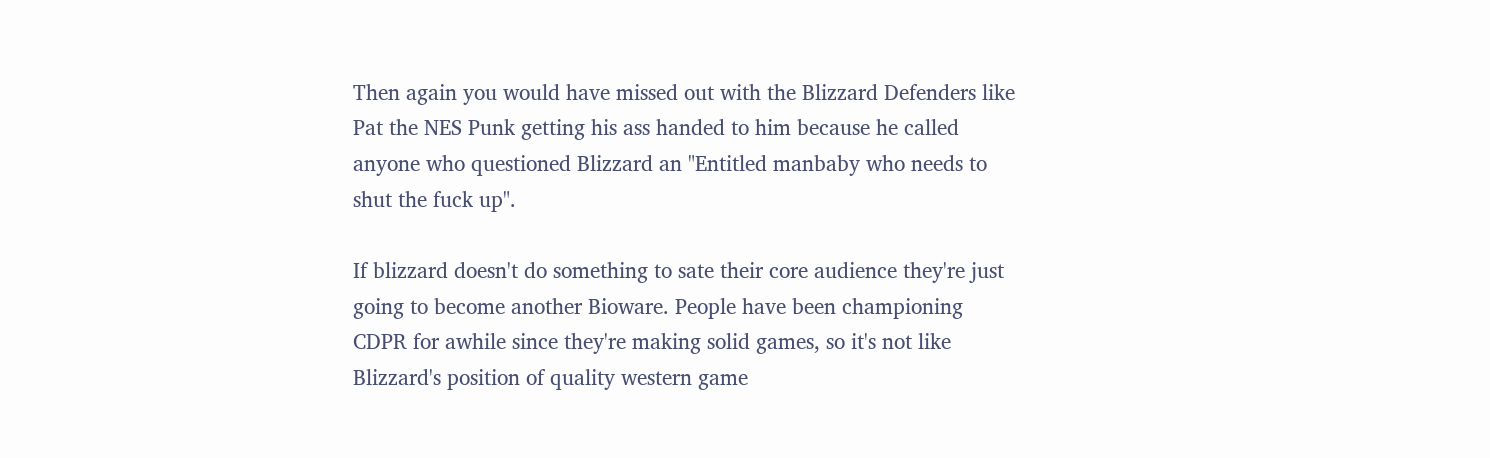Then again you would have missed out with the Blizzard Defenders like Pat the NES Punk getting his ass handed to him because he called anyone who questioned Blizzard an "Entitled manbaby who needs to shut the fuck up".

If blizzard doesn't do something to sate their core audience they're just going to become another Bioware. People have been championing CDPR for awhile since they're making solid games, so it's not like Blizzard's position of quality western game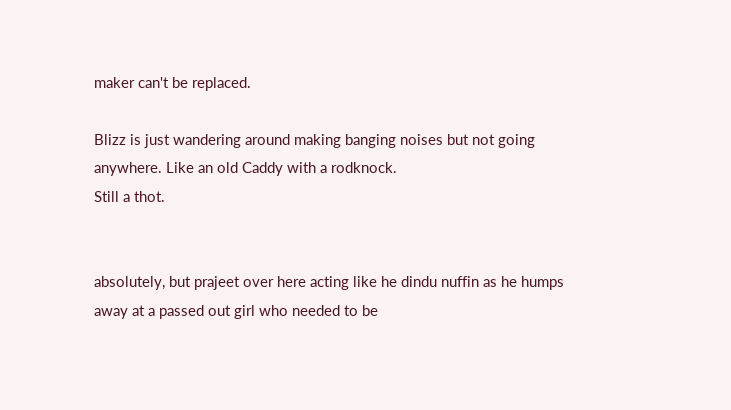maker can't be replaced.

Blizz is just wandering around making banging noises but not going anywhere. Like an old Caddy with a rodknock.
Still a thot.


absolutely, but prajeet over here acting like he dindu nuffin as he humps away at a passed out girl who needed to be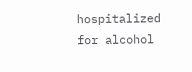hospitalized for alcohol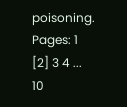poisoning.
Pages: 1 [2] 3 4 ... 10